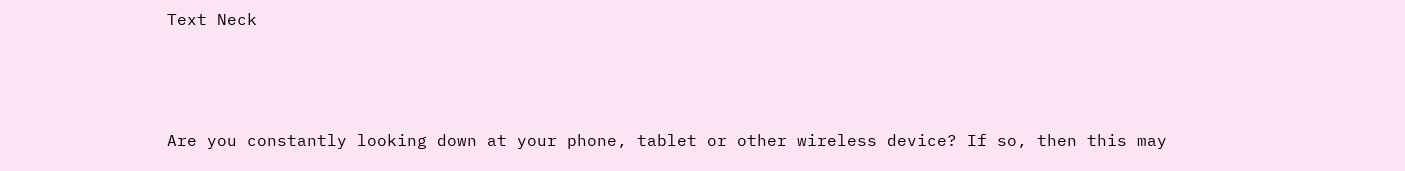Text Neck



Are you constantly looking down at your phone, tablet or other wireless device? If so, then this may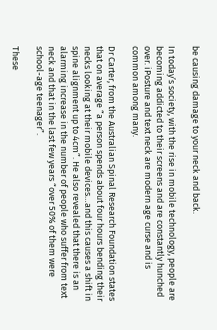be causing damage to your neck and back.

In today’s society, with the rise in mobile technology, people are becoming addicted to their screens and are constantly hunched over. iPosture and text neck are modern age curse and is common among many.

Dr Carter, from the Australian Spinal Research Foundation states that on average “a person spends about four hours bending their necks looking at their mobile devices…and this causes a shift in spine alignment up to 4cm”. He also revealed that there is an alarming increase in the number of people who suffer from text neck and that in the last few years “over 50% of them were school-age teenager”.

These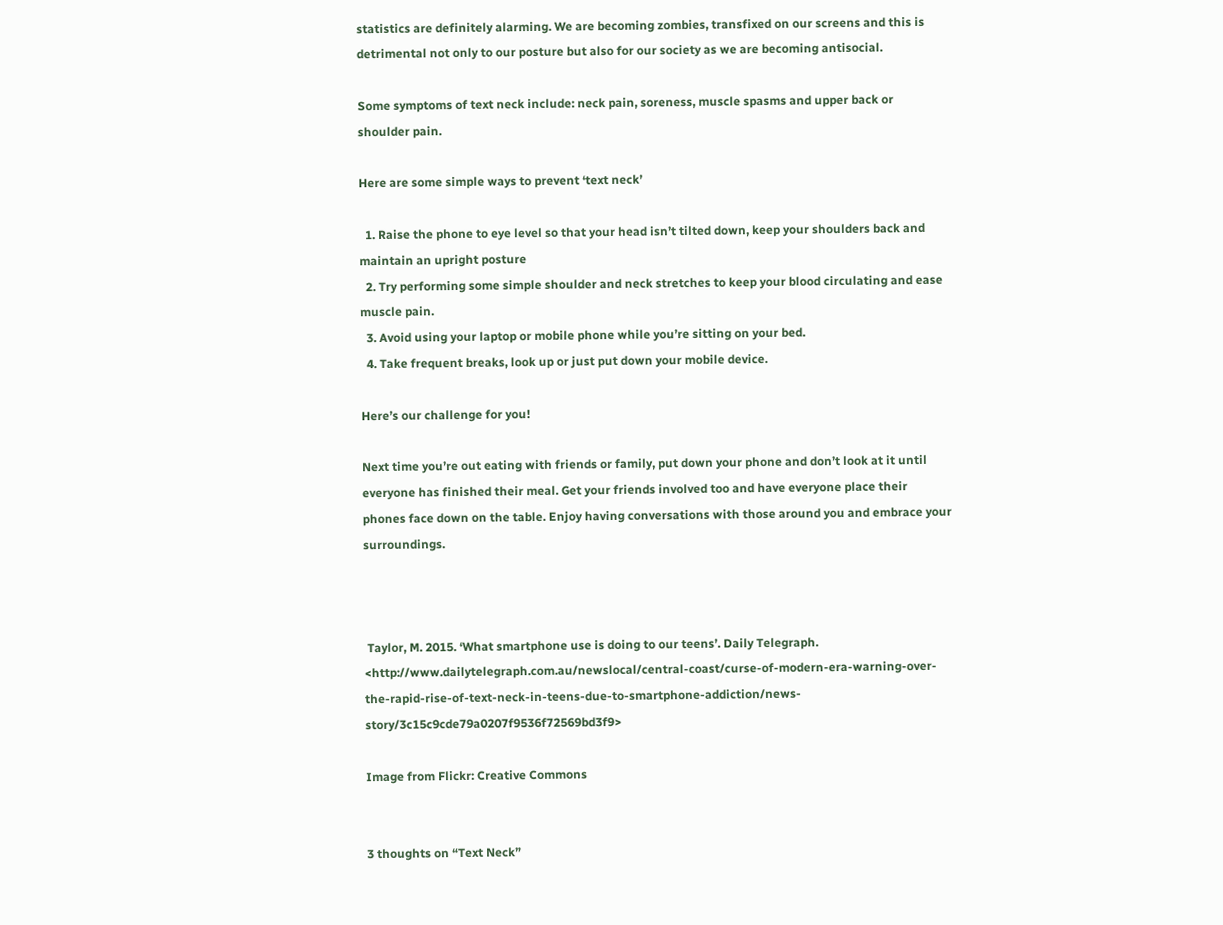statistics are definitely alarming. We are becoming zombies, transfixed on our screens and this is detrimental not only to our posture but also for our society as we are becoming antisocial.

Some symptoms of text neck include: neck pain, soreness, muscle spasms and upper back or shoulder pain.

Here are some simple ways to prevent ‘text neck’

  1. Raise the phone to eye level so that your head isn’t tilted down, keep your shoulders back and maintain an upright posture
  2. Try performing some simple shoulder and neck stretches to keep your blood circulating and ease muscle pain.
  3. Avoid using your laptop or mobile phone while you’re sitting on your bed.
  4. Take frequent breaks, look up or just put down your mobile device.

Here’s our challenge for you!

Next time you’re out eating with friends or family, put down your phone and don’t look at it until everyone has finished their meal. Get your friends involved too and have everyone place their phones face down on the table. Enjoy having conversations with those around you and embrace your surroundings.



 Taylor, M. 2015. ‘What smartphone use is doing to our teens’. Daily Telegraph. <http://www.dailytelegraph.com.au/newslocal/central-coast/curse-of-modern-era-warning-over-the-rapid-rise-of-text-neck-in-teens-due-to-smartphone-addiction/news-story/3c15c9cde79a0207f9536f72569bd3f9>

Image from Flickr: Creative Commons


3 thoughts on “Text Neck”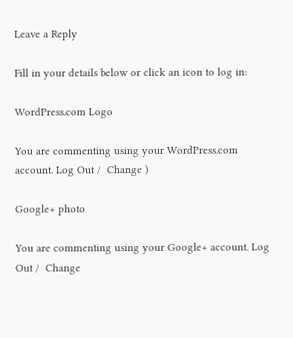Leave a Reply

Fill in your details below or click an icon to log in:

WordPress.com Logo

You are commenting using your WordPress.com account. Log Out /  Change )

Google+ photo

You are commenting using your Google+ account. Log Out /  Change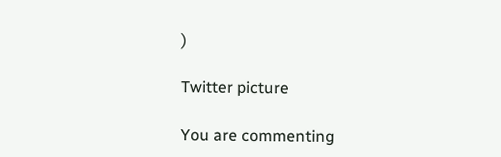)

Twitter picture

You are commenting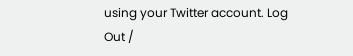using your Twitter account. Log Out /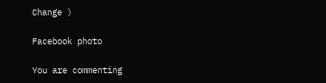Change )

Facebook photo

You are commenting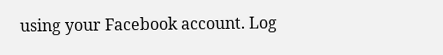using your Facebook account. Log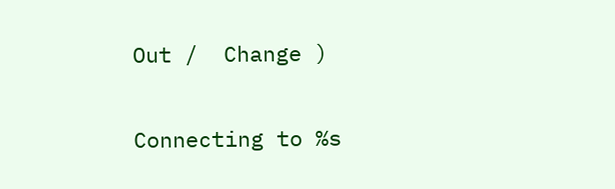Out /  Change )


Connecting to %s